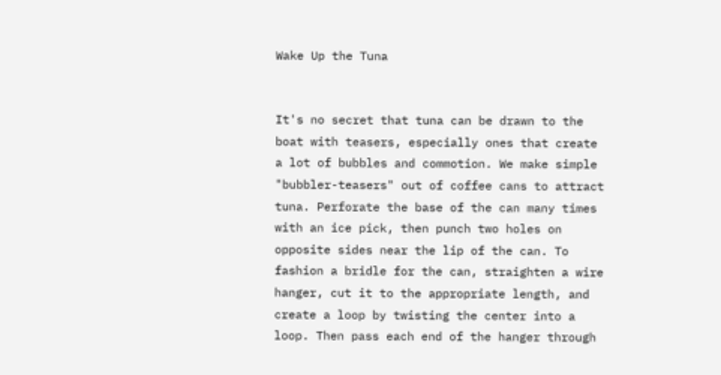Wake Up the Tuna


It's no secret that tuna can be drawn to the boat with teasers, especially ones that create a lot of bubbles and commotion. We make simple "bubbler-teasers" out of coffee cans to attract tuna. Perforate the base of the can many times with an ice pick, then punch two holes on opposite sides near the lip of the can. To fashion a bridle for the can, straighten a wire hanger, cut it to the appropriate length, and create a loop by twisting the center into a loop. Then pass each end of the hanger through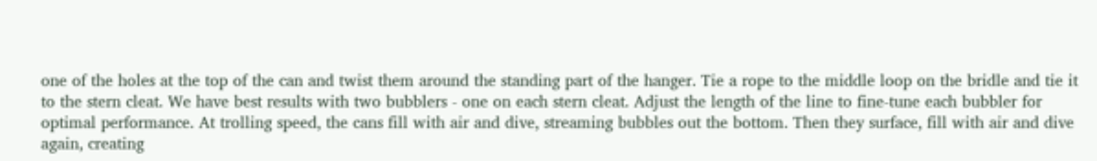one of the holes at the top of the can and twist them around the standing part of the hanger. Tie a rope to the middle loop on the bridle and tie it to the stern cleat. We have best results with two bubblers - one on each stern cleat. Adjust the length of the line to fine-tune each bubbler for optimal performance. At trolling speed, the cans fill with air and dive, streaming bubbles out the bottom. Then they surface, fill with air and dive again, creating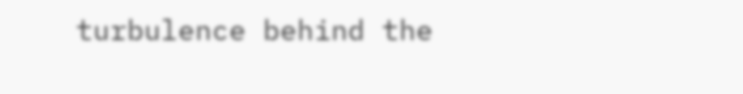turbulence behind the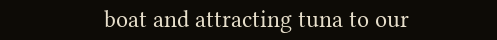boat and attracting tuna to our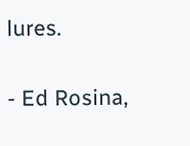lures.

- Ed Rosina,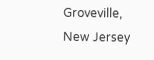Groveville, New Jersey